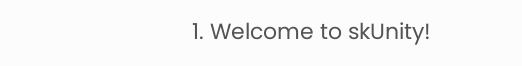1. Welcome to skUnity!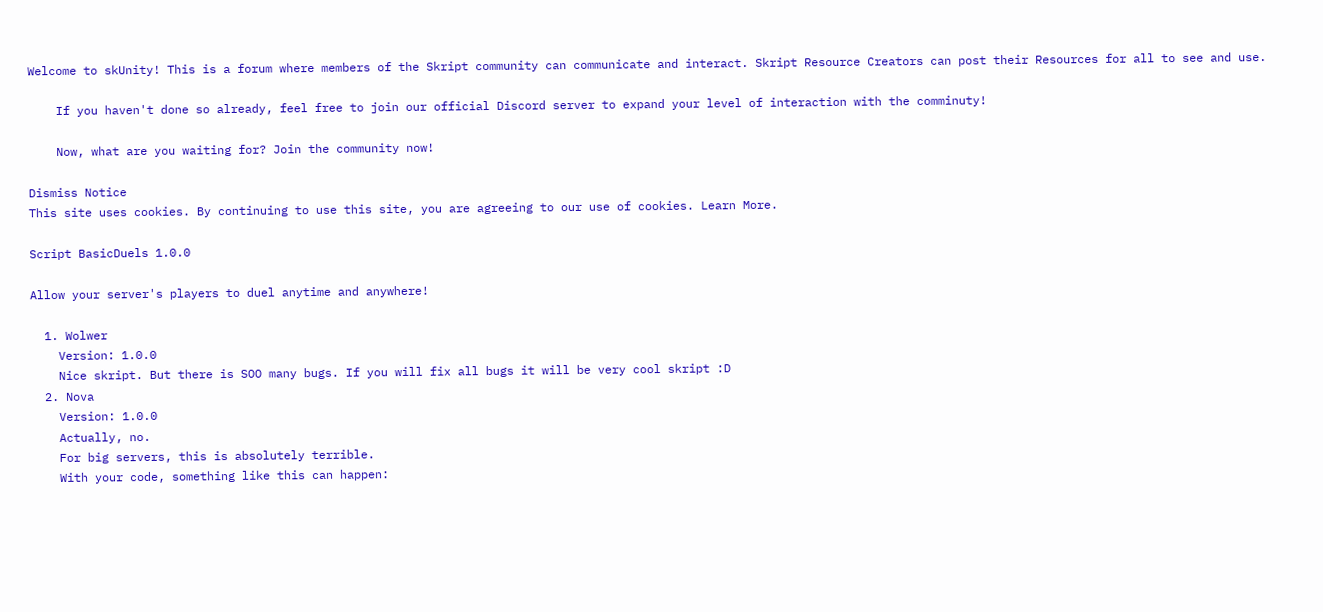Welcome to skUnity! This is a forum where members of the Skript community can communicate and interact. Skript Resource Creators can post their Resources for all to see and use.

    If you haven't done so already, feel free to join our official Discord server to expand your level of interaction with the comminuty!

    Now, what are you waiting for? Join the community now!

Dismiss Notice
This site uses cookies. By continuing to use this site, you are agreeing to our use of cookies. Learn More.

Script BasicDuels 1.0.0

Allow your server's players to duel anytime and anywhere!

  1. Wolwer
    Version: 1.0.0
    Nice skript. But there is SOO many bugs. If you will fix all bugs it will be very cool skript :D
  2. Nova
    Version: 1.0.0
    Actually, no.
    For big servers, this is absolutely terrible.
    With your code, something like this can happen: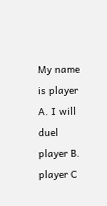My name is player A. I will duel player B. player C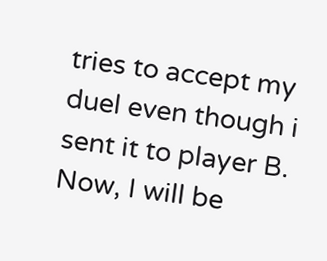tries to accept my duel even though i sent it to player B. Now, I will be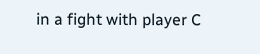in a fight with player C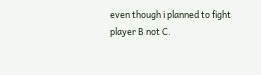even though i planned to fight player B not C.